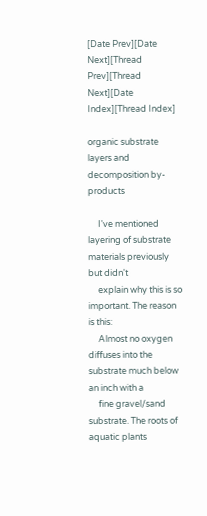[Date Prev][Date Next][Thread Prev][Thread Next][Date Index][Thread Index]

organic substrate layers and decomposition by-products

     I've mentioned layering of substrate materials previously but didn't
     explain why this is so important. The reason is this:
     Almost no oxygen diffuses into the substrate much below an inch with a
     fine gravel/sand substrate. The roots of aquatic plants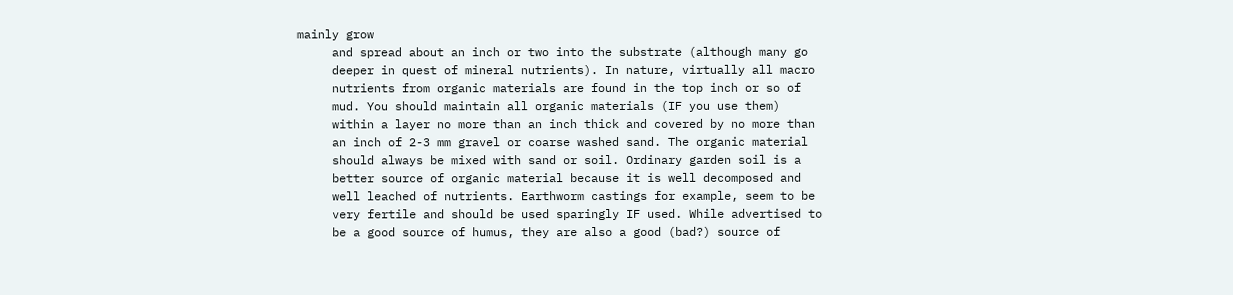mainly grow
     and spread about an inch or two into the substrate (although many go
     deeper in quest of mineral nutrients). In nature, virtually all macro
     nutrients from organic materials are found in the top inch or so of
     mud. You should maintain all organic materials (IF you use them)
     within a layer no more than an inch thick and covered by no more than
     an inch of 2-3 mm gravel or coarse washed sand. The organic material
     should always be mixed with sand or soil. Ordinary garden soil is a
     better source of organic material because it is well decomposed and
     well leached of nutrients. Earthworm castings for example, seem to be
     very fertile and should be used sparingly IF used. While advertised to
     be a good source of humus, they are also a good (bad?) source of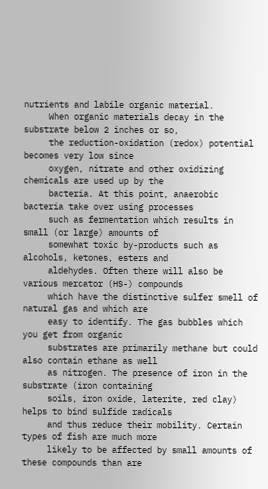nutrients and labile organic material.
     When organic materials decay in the substrate below 2 inches or so,
     the reduction-oxidation (redox) potential becomes very low since
     oxygen, nitrate and other oxidizing chemicals are used up by the
     bacteria. At this point, anaerobic bacteria take over using processes
     such as fermentation which results in small (or large) amounts of
     somewhat toxic by-products such as alcohols, ketones, esters and
     aldehydes. Often there will also be various mercator (HS-) compounds
     which have the distinctive sulfer smell of natural gas and which are
     easy to identify. The gas bubbles which you get from organic
     substrates are primarily methane but could also contain ethane as well
     as nitrogen. The presence of iron in the substrate (iron containing
     soils, iron oxide, laterite, red clay) helps to bind sulfide radicals
     and thus reduce their mobility. Certain types of fish are much more
     likely to be affected by small amounts of these compounds than are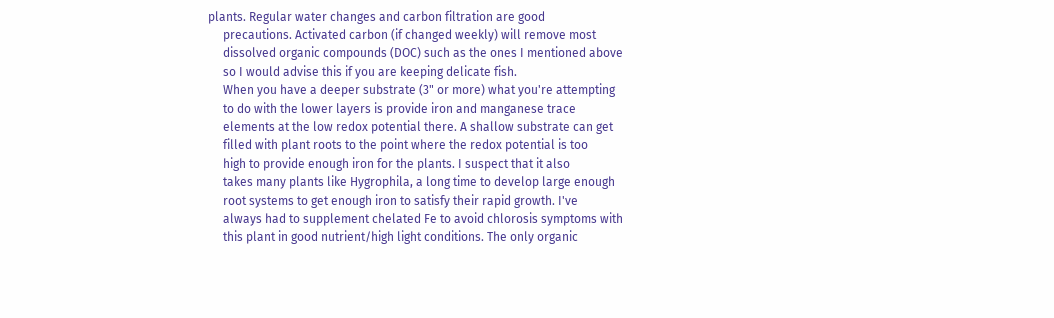plants. Regular water changes and carbon filtration are good
     precautions. Activated carbon (if changed weekly) will remove most
     dissolved organic compounds (DOC) such as the ones I mentioned above
     so I would advise this if you are keeping delicate fish.
     When you have a deeper substrate (3" or more) what you're attempting
     to do with the lower layers is provide iron and manganese trace
     elements at the low redox potential there. A shallow substrate can get
     filled with plant roots to the point where the redox potential is too
     high to provide enough iron for the plants. I suspect that it also
     takes many plants like Hygrophila, a long time to develop large enough
     root systems to get enough iron to satisfy their rapid growth. I've
     always had to supplement chelated Fe to avoid chlorosis symptoms with
     this plant in good nutrient/high light conditions. The only organic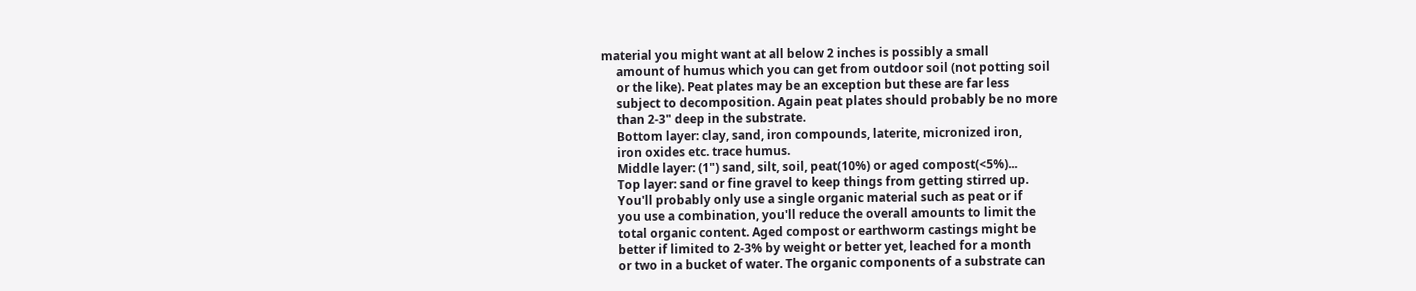material you might want at all below 2 inches is possibly a small
     amount of humus which you can get from outdoor soil (not potting soil
     or the like). Peat plates may be an exception but these are far less
     subject to decomposition. Again peat plates should probably be no more
     than 2-3" deep in the substrate.
     Bottom layer: clay, sand, iron compounds, laterite, micronized iron,
     iron oxides etc. trace humus.
     Middle layer: (1") sand, silt, soil, peat(10%) or aged compost(<5%)...
     Top layer: sand or fine gravel to keep things from getting stirred up.
     You'll probably only use a single organic material such as peat or if
     you use a combination, you'll reduce the overall amounts to limit the
     total organic content. Aged compost or earthworm castings might be
     better if limited to 2-3% by weight or better yet, leached for a month
     or two in a bucket of water. The organic components of a substrate can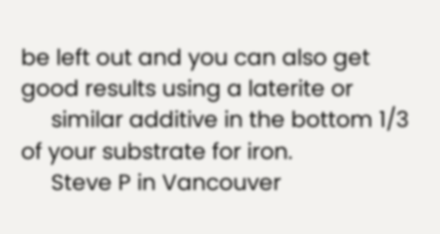be left out and you can also get good results using a laterite or
     similar additive in the bottom 1/3 of your substrate for iron.
     Steve P in Vancouver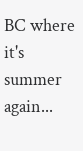BC where it's summer again...